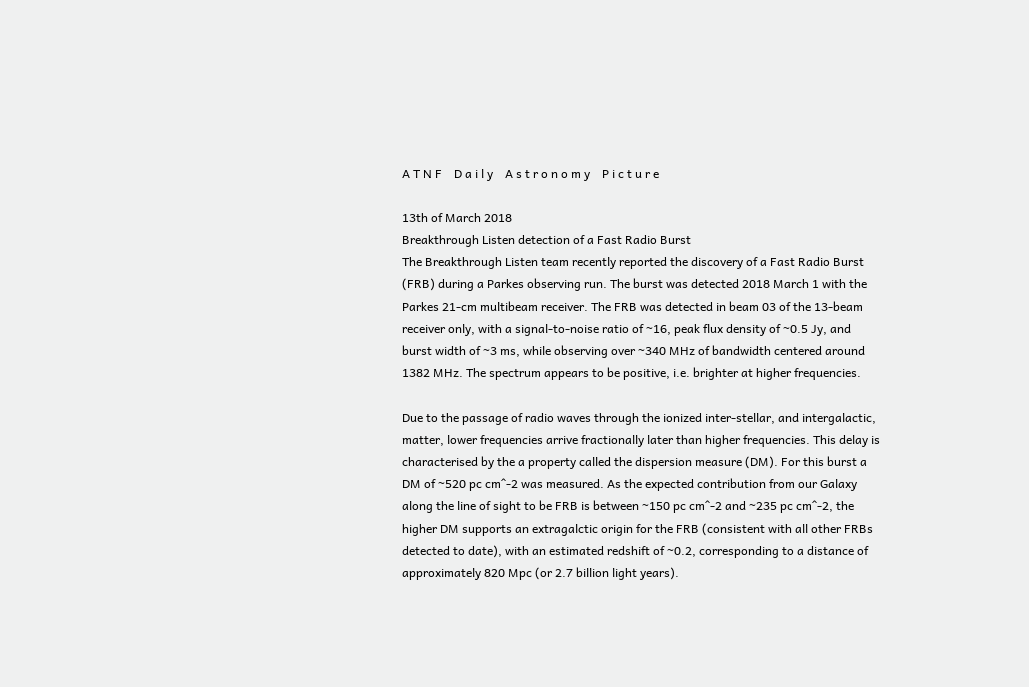A T N F    D a i l y    A s t r o n o m y    P i c t u r e

13th of March 2018
Breakthrough Listen detection of a Fast Radio Burst
The Breakthrough Listen team recently reported the discovery of a Fast Radio Burst (FRB) during a Parkes observing run. The burst was detected 2018 March 1 with the Parkes 21-cm multibeam receiver. The FRB was detected in beam 03 of the 13-beam receiver only, with a signal-to-noise ratio of ~16, peak flux density of ~0.5 Jy, and burst width of ~3 ms, while observing over ~340 MHz of bandwidth centered around 1382 MHz. The spectrum appears to be positive, i.e. brighter at higher frequencies.

Due to the passage of radio waves through the ionized inter-stellar, and intergalactic, matter, lower frequencies arrive fractionally later than higher frequencies. This delay is characterised by the a property called the dispersion measure (DM). For this burst a DM of ~520 pc cm^-2 was measured. As the expected contribution from our Galaxy along the line of sight to be FRB is between ~150 pc cm^-2 and ~235 pc cm^-2, the higher DM supports an extragalctic origin for the FRB (consistent with all other FRBs detected to date), with an estimated redshift of ~0.2, corresponding to a distance of approximately 820 Mpc (or 2.7 billion light years).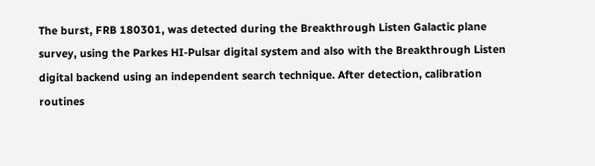The burst, FRB 180301, was detected during the Breakthrough Listen Galactic plane survey, using the Parkes HI-Pulsar digital system and also with the Breakthrough Listen digital backend using an independent search technique. After detection, calibration routines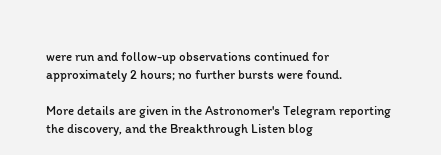were run and follow-up observations continued for approximately 2 hours; no further bursts were found.

More details are given in the Astronomer's Telegram reporting the discovery, and the Breakthrough Listen blog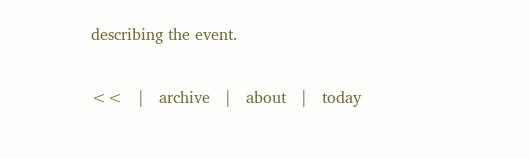describing the event.

<<   |   archive   |   about   |   today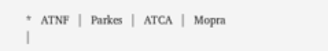*   ATNF   |   Parkes   |   ATCA   |   Mopra   |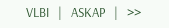VLBI   |   ASKAP   |   >>